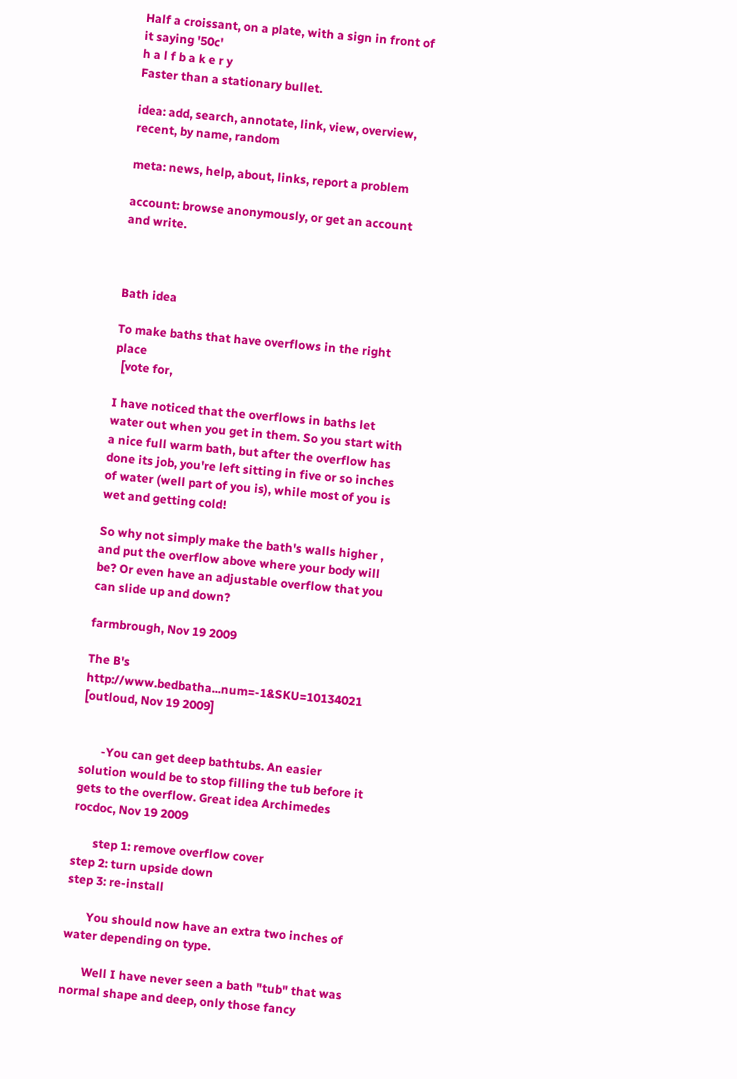Half a croissant, on a plate, with a sign in front of it saying '50c'
h a l f b a k e r y
Faster than a stationary bullet.

idea: add, search, annotate, link, view, overview, recent, by name, random

meta: news, help, about, links, report a problem

account: browse anonymously, or get an account and write.



Bath idea

To make baths that have overflows in the right place
  [vote for,

I have noticed that the overflows in baths let water out when you get in them. So you start with a nice full warm bath, but after the overflow has done its job, you're left sitting in five or so inches of water (well part of you is), while most of you is wet and getting cold!

So why not simply make the bath's walls higher , and put the overflow above where your body will be? Or even have an adjustable overflow that you can slide up and down?

farmbrough, Nov 19 2009

The B's http://www.bedbatha...num=-1&SKU=10134021
[outloud, Nov 19 2009]


       -You can get deep bathtubs. An easier solution would be to stop filling the tub before it gets to the overflow. Great idea Archimedes
rocdoc, Nov 19 2009

       step 1: remove overflow cover
step 2: turn upside down
step 3: re-install

       You should now have an extra two inches of water depending on type.

       Well I have never seen a bath "tub" that was normal shape and deep, only those fancy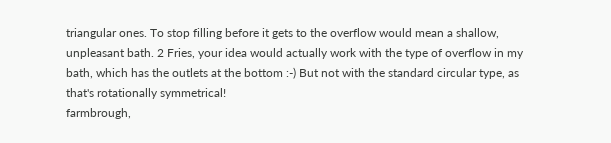triangular ones. To stop filling before it gets to the overflow would mean a shallow, unpleasant bath. 2 Fries, your idea would actually work with the type of overflow in my bath, which has the outlets at the bottom :-) But not with the standard circular type, as that's rotationally symmetrical!
farmbrough,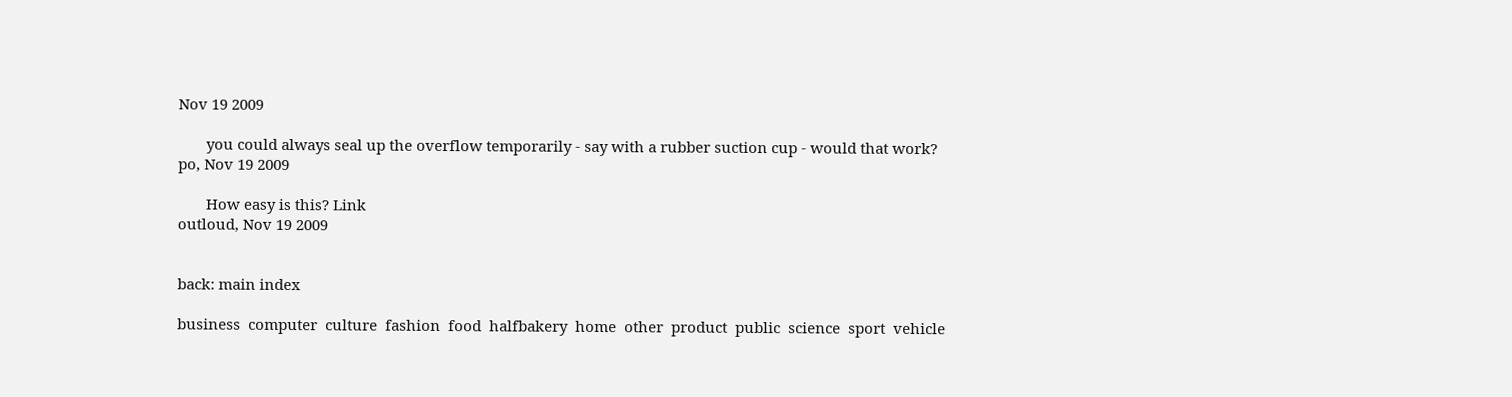Nov 19 2009

       you could always seal up the overflow temporarily - say with a rubber suction cup - would that work?
po, Nov 19 2009

       How easy is this? Link
outloud, Nov 19 2009


back: main index

business  computer  culture  fashion  food  halfbakery  home  other  product  public  science  sport  vehicle